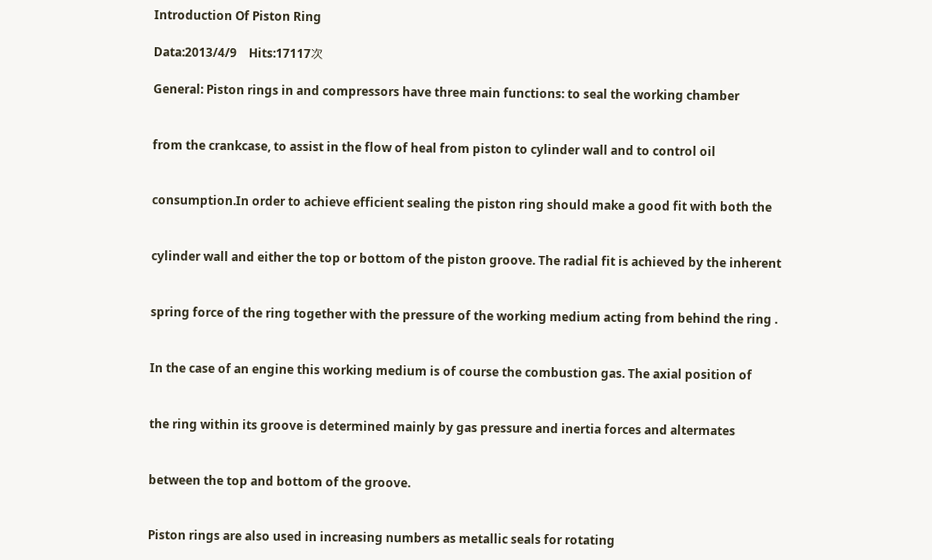Introduction Of Piston Ring

Data:2013/4/9    Hits:17117次

General: Piston rings in and compressors have three main functions: to seal the working chamber


from the crankcase, to assist in the flow of heal from piston to cylinder wall and to control oil


consumption.In order to achieve efficient sealing the piston ring should make a good fit with both the


cylinder wall and either the top or bottom of the piston groove. The radial fit is achieved by the inherent


spring force of the ring together with the pressure of the working medium acting from behind the ring .


In the case of an engine this working medium is of course the combustion gas. The axial position of


the ring within its groove is determined mainly by gas pressure and inertia forces and altermates


between the top and bottom of the groove.


Piston rings are also used in increasing numbers as metallic seals for rotating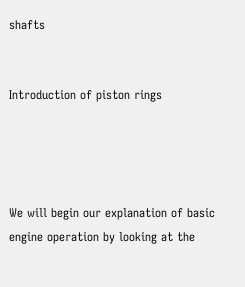shafts


Introduction of piston rings




We will begin our explanation of basic engine operation by looking at the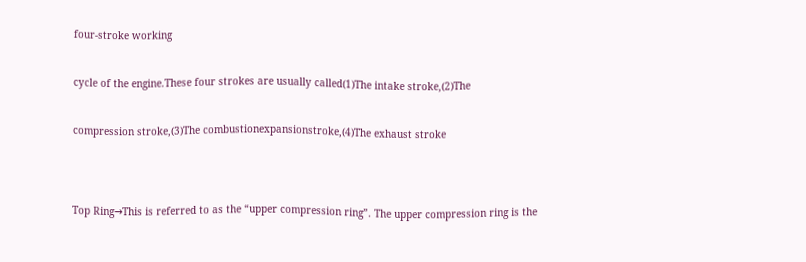four-stroke working


cycle of the engine.These four strokes are usually called(1)The intake stroke,(2)The


compression stroke,(3)The combustionexpansionstroke,(4)The exhaust stroke




Top Ring→This is referred to as the “upper compression ring”. The upper compression ring is the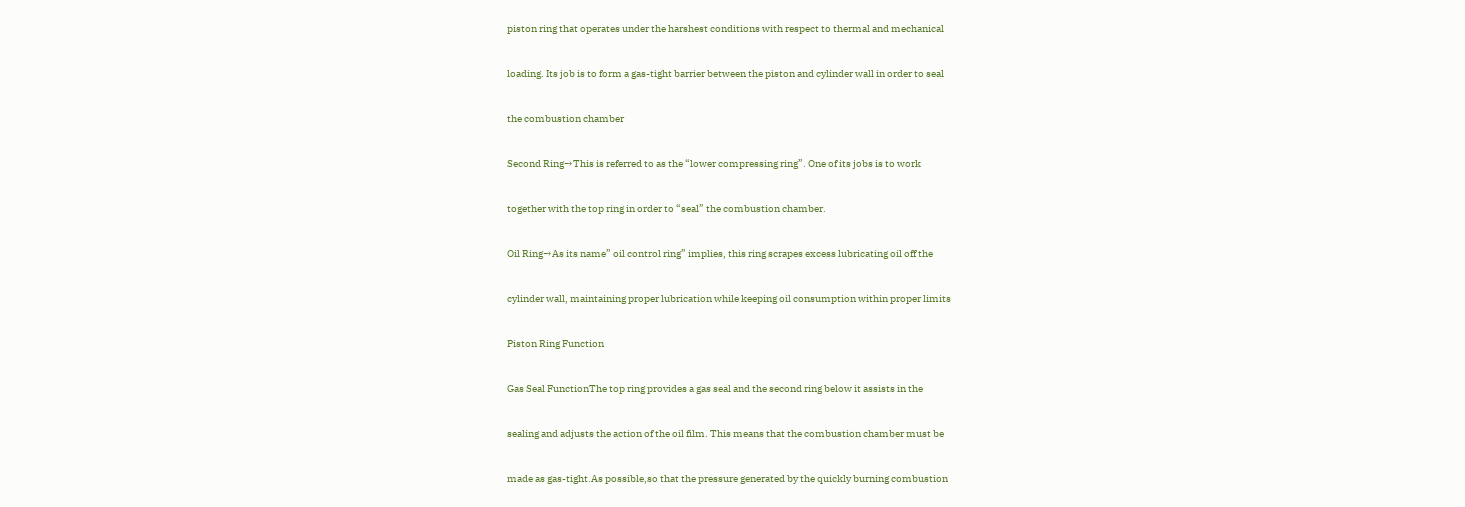piston ring that operates under the harshest conditions with respect to thermal and mechanical


loading. Its job is to form a gas-tight barrier between the piston and cylinder wall in order to seal


the combustion chamber


Second Ring→This is referred to as the “lower compressing ring”. One of its jobs is to work


together with the top ring in order to “seal” the combustion chamber.


Oil Ring→As its name” oil control ring” implies, this ring scrapes excess lubricating oil off the


cylinder wall, maintaining proper lubrication while keeping oil consumption within proper limits


Piston Ring Function


Gas Seal FunctionThe top ring provides a gas seal and the second ring below it assists in the


sealing and adjusts the action of the oil film. This means that the combustion chamber must be


made as gas-tight.As possible,so that the pressure generated by the quickly burning combustion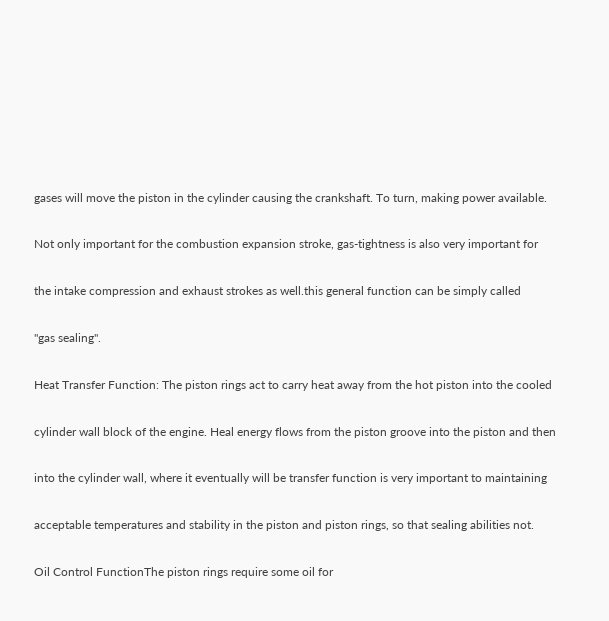gases will move the piston in the cylinder causing the crankshaft. To turn, making power available.


Not only important for the combustion expansion stroke, gas-tightness is also very important for


the intake compression and exhaust strokes as well.this general function can be simply called


"gas sealing".


Heat Transfer Function: The piston rings act to carry heat away from the hot piston into the cooled


cylinder wall block of the engine. Heal energy flows from the piston groove into the piston and then


into the cylinder wall, where it eventually will be transfer function is very important to maintaining


acceptable temperatures and stability in the piston and piston rings, so that sealing abilities not.


Oil Control FunctionThe piston rings require some oil for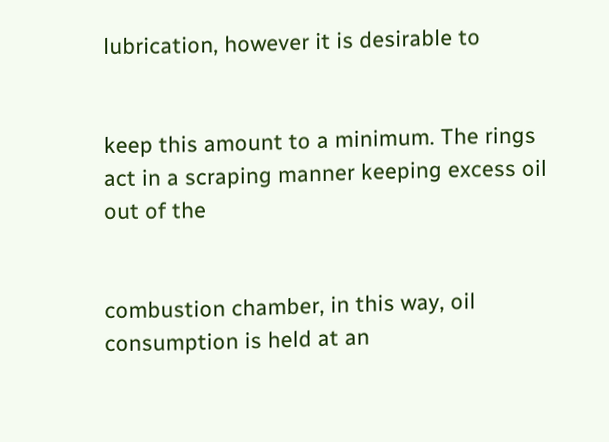lubrication, however it is desirable to


keep this amount to a minimum. The rings act in a scraping manner keeping excess oil out of the


combustion chamber, in this way, oil consumption is held at an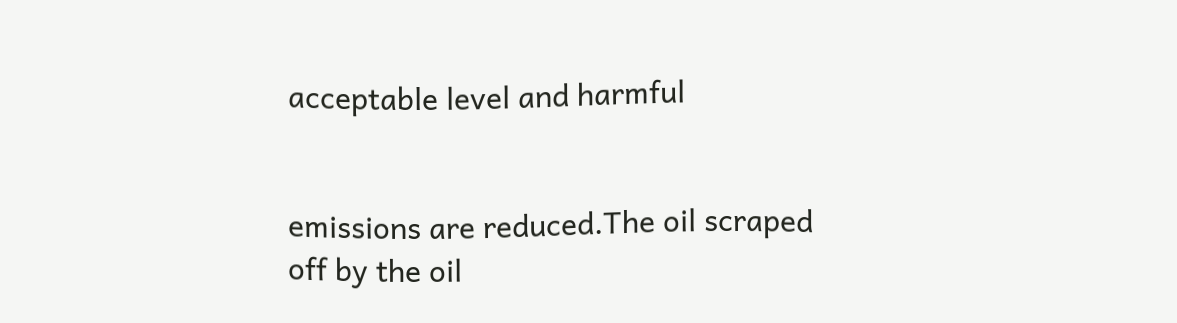acceptable level and harmful


emissions are reduced.The oil scraped off by the oil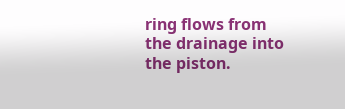ring flows from the drainage into the piston.